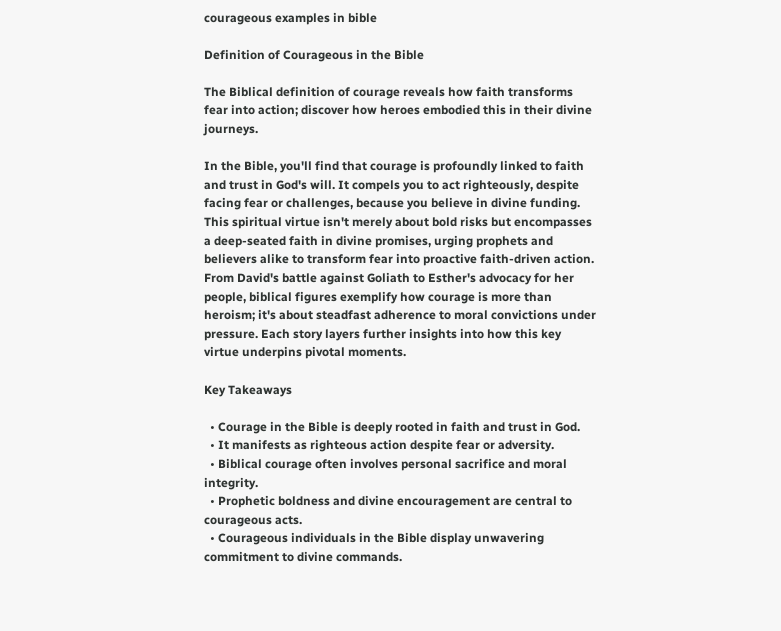courageous examples in bible

Definition of Courageous in the Bible

The Biblical definition of courage reveals how faith transforms fear into action; discover how heroes embodied this in their divine journeys.

In the Bible, you'll find that courage is profoundly linked to faith and trust in God's will. It compels you to act righteously, despite facing fear or challenges, because you believe in divine funding. This spiritual virtue isn't merely about bold risks but encompasses a deep-seated faith in divine promises, urging prophets and believers alike to transform fear into proactive faith-driven action. From David's battle against Goliath to Esther's advocacy for her people, biblical figures exemplify how courage is more than heroism; it's about steadfast adherence to moral convictions under pressure. Each story layers further insights into how this key virtue underpins pivotal moments.

Key Takeaways

  • Courage in the Bible is deeply rooted in faith and trust in God.
  • It manifests as righteous action despite fear or adversity.
  • Biblical courage often involves personal sacrifice and moral integrity.
  • Prophetic boldness and divine encouragement are central to courageous acts.
  • Courageous individuals in the Bible display unwavering commitment to divine commands.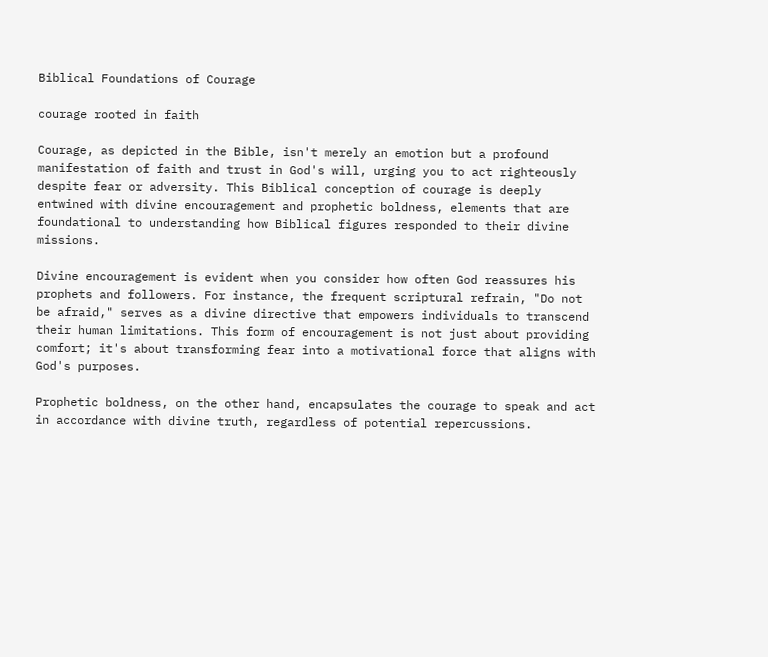Biblical Foundations of Courage

courage rooted in faith

Courage, as depicted in the Bible, isn't merely an emotion but a profound manifestation of faith and trust in God's will, urging you to act righteously despite fear or adversity. This Biblical conception of courage is deeply entwined with divine encouragement and prophetic boldness, elements that are foundational to understanding how Biblical figures responded to their divine missions.

Divine encouragement is evident when you consider how often God reassures his prophets and followers. For instance, the frequent scriptural refrain, "Do not be afraid," serves as a divine directive that empowers individuals to transcend their human limitations. This form of encouragement is not just about providing comfort; it's about transforming fear into a motivational force that aligns with God's purposes.

Prophetic boldness, on the other hand, encapsulates the courage to speak and act in accordance with divine truth, regardless of potential repercussions.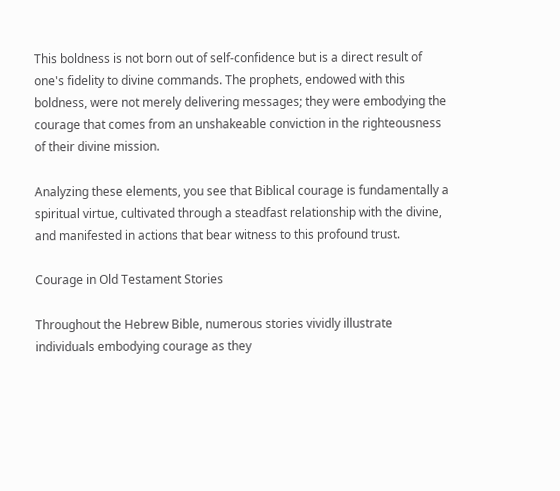This boldness is not born out of self-confidence but is a direct result of one's fidelity to divine commands. The prophets, endowed with this boldness, were not merely delivering messages; they were embodying the courage that comes from an unshakeable conviction in the righteousness of their divine mission.

Analyzing these elements, you see that Biblical courage is fundamentally a spiritual virtue, cultivated through a steadfast relationship with the divine, and manifested in actions that bear witness to this profound trust.

Courage in Old Testament Stories

Throughout the Hebrew Bible, numerous stories vividly illustrate individuals embodying courage as they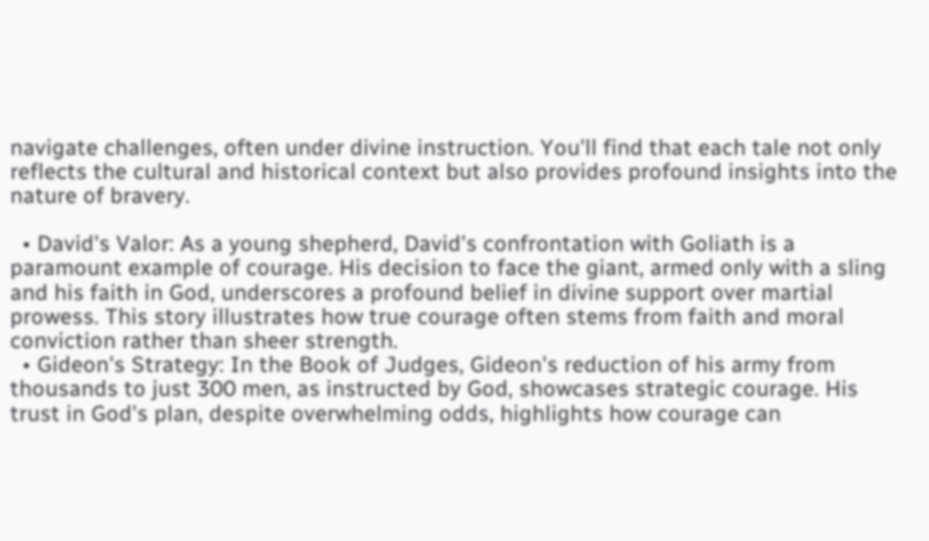navigate challenges, often under divine instruction. You'll find that each tale not only reflects the cultural and historical context but also provides profound insights into the nature of bravery.

  • David's Valor: As a young shepherd, David's confrontation with Goliath is a paramount example of courage. His decision to face the giant, armed only with a sling and his faith in God, underscores a profound belief in divine support over martial prowess. This story illustrates how true courage often stems from faith and moral conviction rather than sheer strength.
  • Gideon's Strategy: In the Book of Judges, Gideon's reduction of his army from thousands to just 300 men, as instructed by God, showcases strategic courage. His trust in God's plan, despite overwhelming odds, highlights how courage can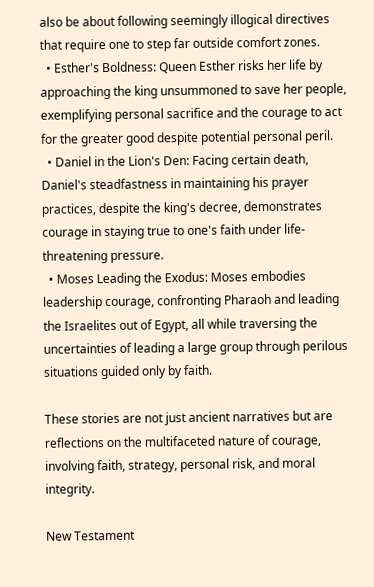also be about following seemingly illogical directives that require one to step far outside comfort zones.
  • Esther's Boldness: Queen Esther risks her life by approaching the king unsummoned to save her people, exemplifying personal sacrifice and the courage to act for the greater good despite potential personal peril.
  • Daniel in the Lion's Den: Facing certain death, Daniel's steadfastness in maintaining his prayer practices, despite the king's decree, demonstrates courage in staying true to one's faith under life-threatening pressure.
  • Moses Leading the Exodus: Moses embodies leadership courage, confronting Pharaoh and leading the Israelites out of Egypt, all while traversing the uncertainties of leading a large group through perilous situations guided only by faith.

These stories are not just ancient narratives but are reflections on the multifaceted nature of courage, involving faith, strategy, personal risk, and moral integrity.

New Testament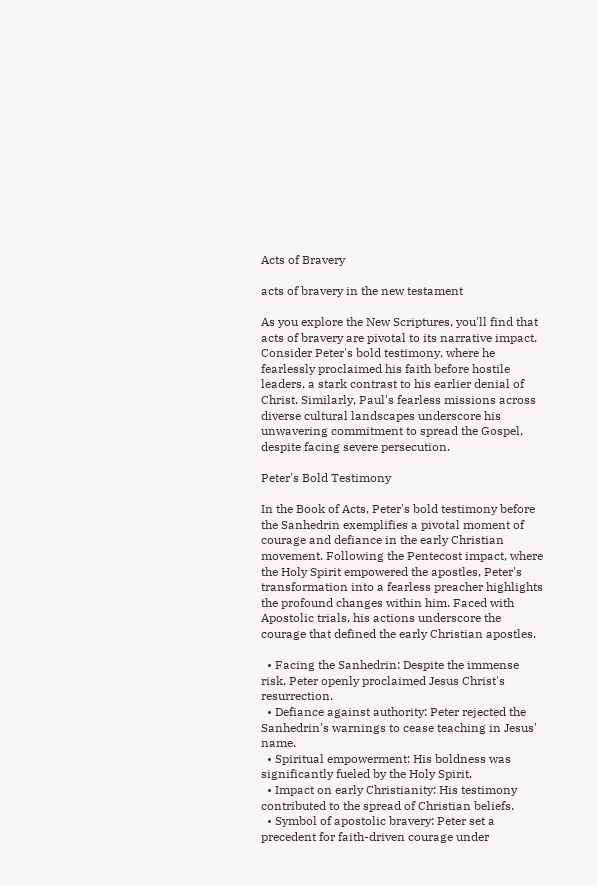Acts of Bravery

acts of bravery in the new testament

As you explore the New Scriptures, you'll find that acts of bravery are pivotal to its narrative impact. Consider Peter's bold testimony, where he fearlessly proclaimed his faith before hostile leaders, a stark contrast to his earlier denial of Christ. Similarly, Paul's fearless missions across diverse cultural landscapes underscore his unwavering commitment to spread the Gospel, despite facing severe persecution.

Peter's Bold Testimony

In the Book of Acts, Peter's bold testimony before the Sanhedrin exemplifies a pivotal moment of courage and defiance in the early Christian movement. Following the Pentecost impact, where the Holy Spirit empowered the apostles, Peter's transformation into a fearless preacher highlights the profound changes within him. Faced with Apostolic trials, his actions underscore the courage that defined the early Christian apostles.

  • Facing the Sanhedrin: Despite the immense risk, Peter openly proclaimed Jesus Christ's resurrection.
  • Defiance against authority: Peter rejected the Sanhedrin's warnings to cease teaching in Jesus' name.
  • Spiritual empowerment: His boldness was significantly fueled by the Holy Spirit.
  • Impact on early Christianity: His testimony contributed to the spread of Christian beliefs.
  • Symbol of apostolic bravery: Peter set a precedent for faith-driven courage under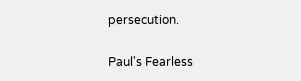persecution.

Paul's Fearless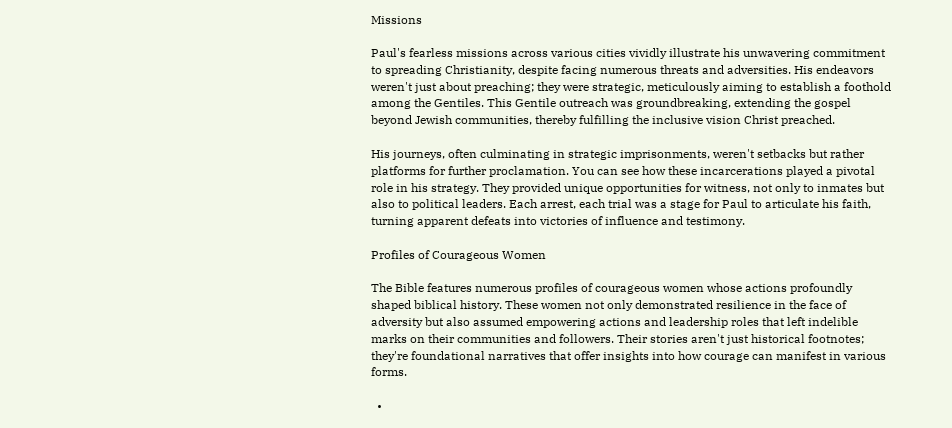Missions

Paul's fearless missions across various cities vividly illustrate his unwavering commitment to spreading Christianity, despite facing numerous threats and adversities. His endeavors weren't just about preaching; they were strategic, meticulously aiming to establish a foothold among the Gentiles. This Gentile outreach was groundbreaking, extending the gospel beyond Jewish communities, thereby fulfilling the inclusive vision Christ preached.

His journeys, often culminating in strategic imprisonments, weren't setbacks but rather platforms for further proclamation. You can see how these incarcerations played a pivotal role in his strategy. They provided unique opportunities for witness, not only to inmates but also to political leaders. Each arrest, each trial was a stage for Paul to articulate his faith, turning apparent defeats into victories of influence and testimony.

Profiles of Courageous Women

The Bible features numerous profiles of courageous women whose actions profoundly shaped biblical history. These women not only demonstrated resilience in the face of adversity but also assumed empowering actions and leadership roles that left indelible marks on their communities and followers. Their stories aren't just historical footnotes; they're foundational narratives that offer insights into how courage can manifest in various forms.

  •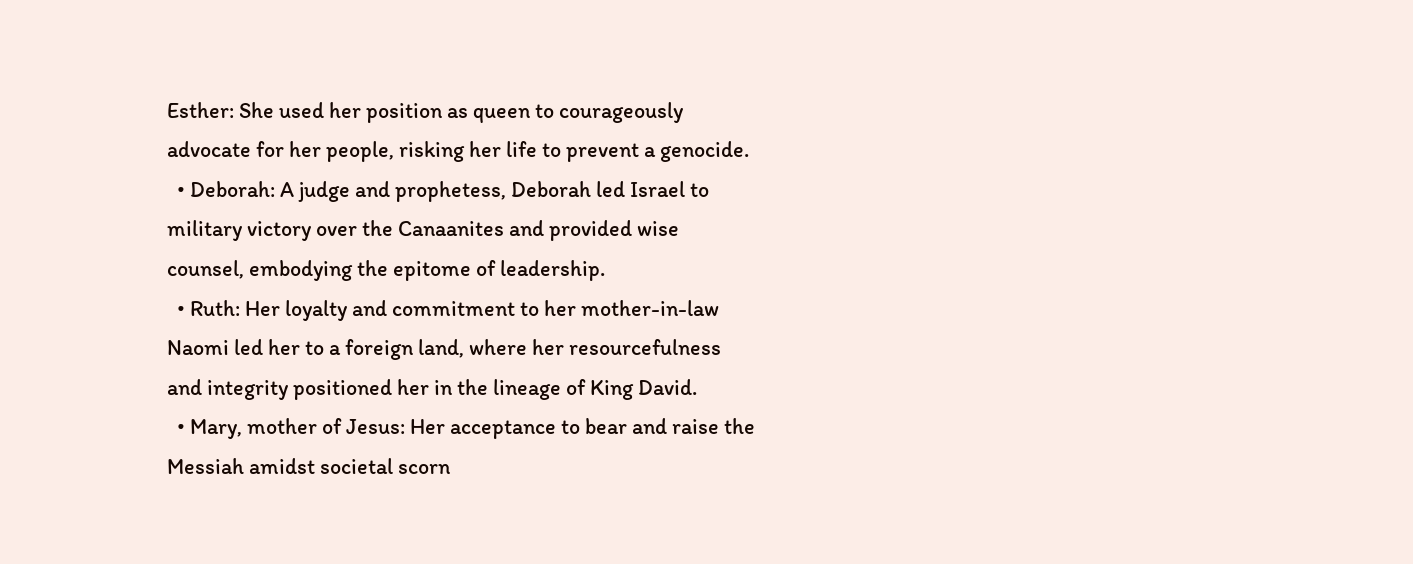Esther: She used her position as queen to courageously advocate for her people, risking her life to prevent a genocide.
  • Deborah: A judge and prophetess, Deborah led Israel to military victory over the Canaanites and provided wise counsel, embodying the epitome of leadership.
  • Ruth: Her loyalty and commitment to her mother-in-law Naomi led her to a foreign land, where her resourcefulness and integrity positioned her in the lineage of King David.
  • Mary, mother of Jesus: Her acceptance to bear and raise the Messiah amidst societal scorn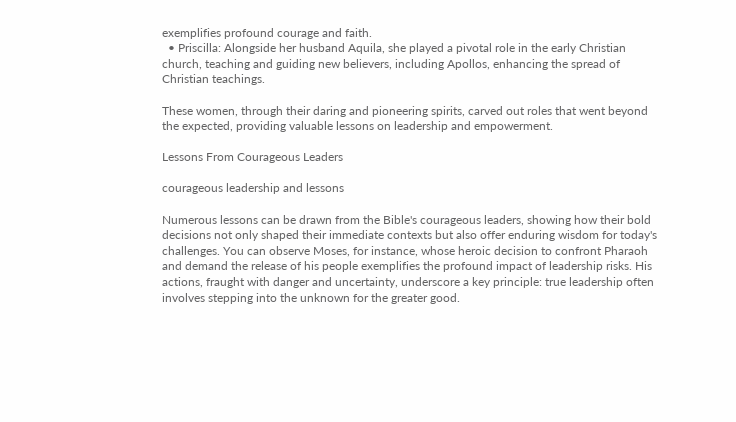exemplifies profound courage and faith.
  • Priscilla: Alongside her husband Aquila, she played a pivotal role in the early Christian church, teaching and guiding new believers, including Apollos, enhancing the spread of Christian teachings.

These women, through their daring and pioneering spirits, carved out roles that went beyond the expected, providing valuable lessons on leadership and empowerment.

Lessons From Courageous Leaders

courageous leadership and lessons

Numerous lessons can be drawn from the Bible's courageous leaders, showing how their bold decisions not only shaped their immediate contexts but also offer enduring wisdom for today's challenges. You can observe Moses, for instance, whose heroic decision to confront Pharaoh and demand the release of his people exemplifies the profound impact of leadership risks. His actions, fraught with danger and uncertainty, underscore a key principle: true leadership often involves stepping into the unknown for the greater good.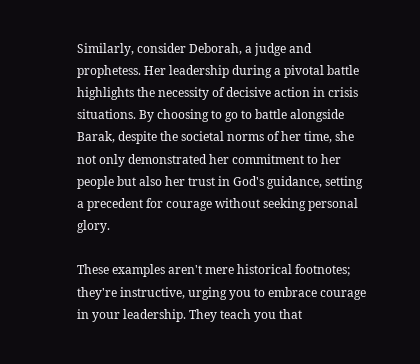Similarly, consider Deborah, a judge and prophetess. Her leadership during a pivotal battle highlights the necessity of decisive action in crisis situations. By choosing to go to battle alongside Barak, despite the societal norms of her time, she not only demonstrated her commitment to her people but also her trust in God's guidance, setting a precedent for courage without seeking personal glory.

These examples aren't mere historical footnotes; they're instructive, urging you to embrace courage in your leadership. They teach you that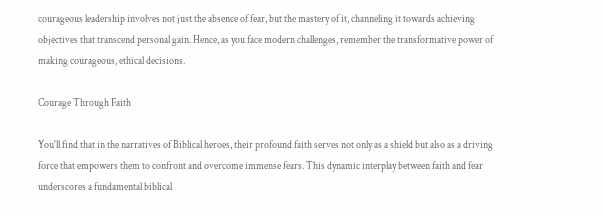courageous leadership involves not just the absence of fear, but the mastery of it, channeling it towards achieving objectives that transcend personal gain. Hence, as you face modern challenges, remember the transformative power of making courageous, ethical decisions.

Courage Through Faith

You'll find that in the narratives of Biblical heroes, their profound faith serves not only as a shield but also as a driving force that empowers them to confront and overcome immense fears. This dynamic interplay between faith and fear underscores a fundamental biblical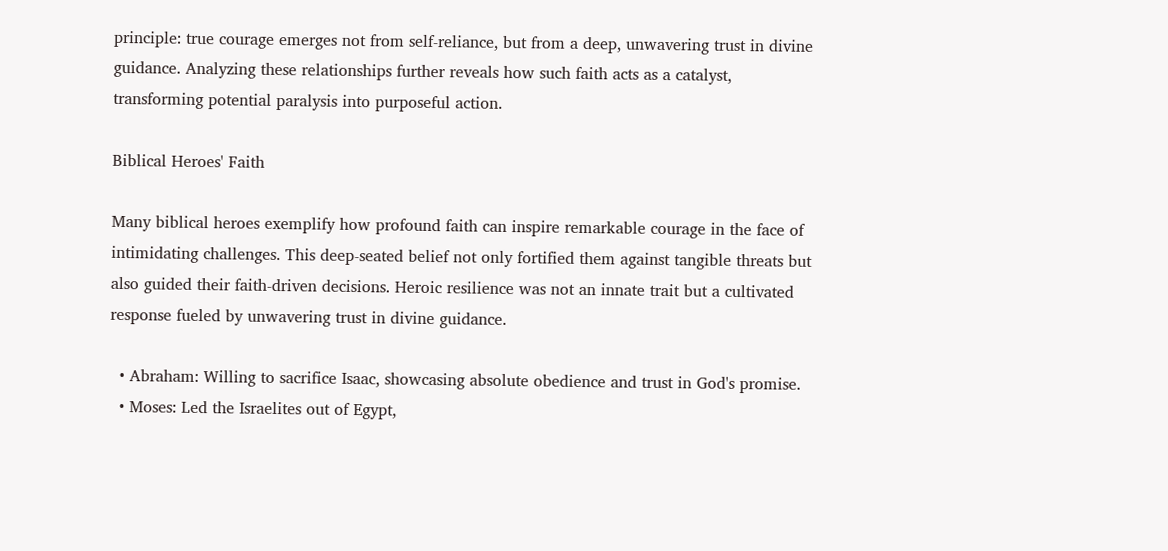principle: true courage emerges not from self-reliance, but from a deep, unwavering trust in divine guidance. Analyzing these relationships further reveals how such faith acts as a catalyst, transforming potential paralysis into purposeful action.

Biblical Heroes' Faith

Many biblical heroes exemplify how profound faith can inspire remarkable courage in the face of intimidating challenges. This deep-seated belief not only fortified them against tangible threats but also guided their faith-driven decisions. Heroic resilience was not an innate trait but a cultivated response fueled by unwavering trust in divine guidance.

  • Abraham: Willing to sacrifice Isaac, showcasing absolute obedience and trust in God's promise.
  • Moses: Led the Israelites out of Egypt,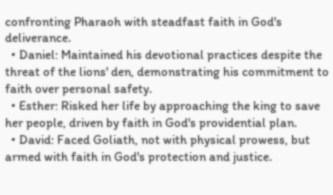confronting Pharaoh with steadfast faith in God's deliverance.
  • Daniel: Maintained his devotional practices despite the threat of the lions' den, demonstrating his commitment to faith over personal safety.
  • Esther: Risked her life by approaching the king to save her people, driven by faith in God's providential plan.
  • David: Faced Goliath, not with physical prowess, but armed with faith in God's protection and justice.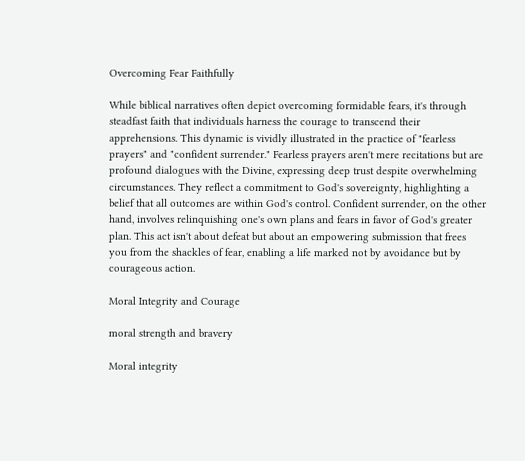Overcoming Fear Faithfully

While biblical narratives often depict overcoming formidable fears, it's through steadfast faith that individuals harness the courage to transcend their apprehensions. This dynamic is vividly illustrated in the practice of "fearless prayers" and "confident surrender." Fearless prayers aren't mere recitations but are profound dialogues with the Divine, expressing deep trust despite overwhelming circumstances. They reflect a commitment to God's sovereignty, highlighting a belief that all outcomes are within God's control. Confident surrender, on the other hand, involves relinquishing one's own plans and fears in favor of God's greater plan. This act isn't about defeat but about an empowering submission that frees you from the shackles of fear, enabling a life marked not by avoidance but by courageous action.

Moral Integrity and Courage

moral strength and bravery

Moral integrity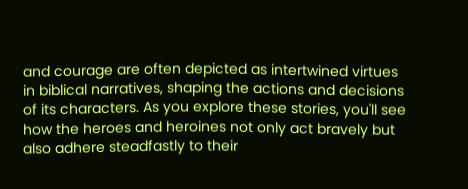and courage are often depicted as intertwined virtues in biblical narratives, shaping the actions and decisions of its characters. As you explore these stories, you'll see how the heroes and heroines not only act bravely but also adhere steadfastly to their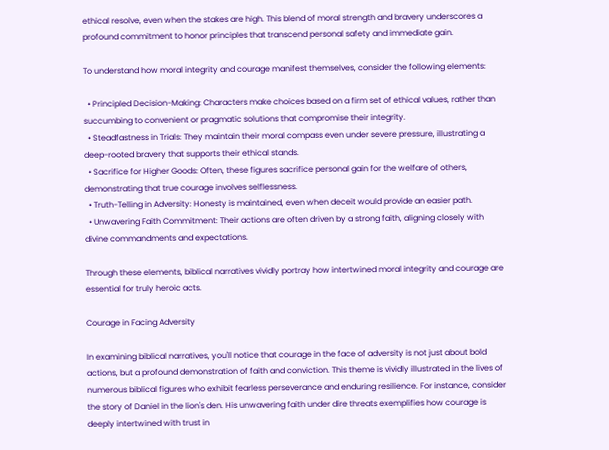ethical resolve, even when the stakes are high. This blend of moral strength and bravery underscores a profound commitment to honor principles that transcend personal safety and immediate gain.

To understand how moral integrity and courage manifest themselves, consider the following elements:

  • Principled Decision-Making: Characters make choices based on a firm set of ethical values, rather than succumbing to convenient or pragmatic solutions that compromise their integrity.
  • Steadfastness in Trials: They maintain their moral compass even under severe pressure, illustrating a deep-rooted bravery that supports their ethical stands.
  • Sacrifice for Higher Goods: Often, these figures sacrifice personal gain for the welfare of others, demonstrating that true courage involves selflessness.
  • Truth-Telling in Adversity: Honesty is maintained, even when deceit would provide an easier path.
  • Unwavering Faith Commitment: Their actions are often driven by a strong faith, aligning closely with divine commandments and expectations.

Through these elements, biblical narratives vividly portray how intertwined moral integrity and courage are essential for truly heroic acts.

Courage in Facing Adversity

In examining biblical narratives, you'll notice that courage in the face of adversity is not just about bold actions, but a profound demonstration of faith and conviction. This theme is vividly illustrated in the lives of numerous biblical figures who exhibit fearless perseverance and enduring resilience. For instance, consider the story of Daniel in the lion's den. His unwavering faith under dire threats exemplifies how courage is deeply intertwined with trust in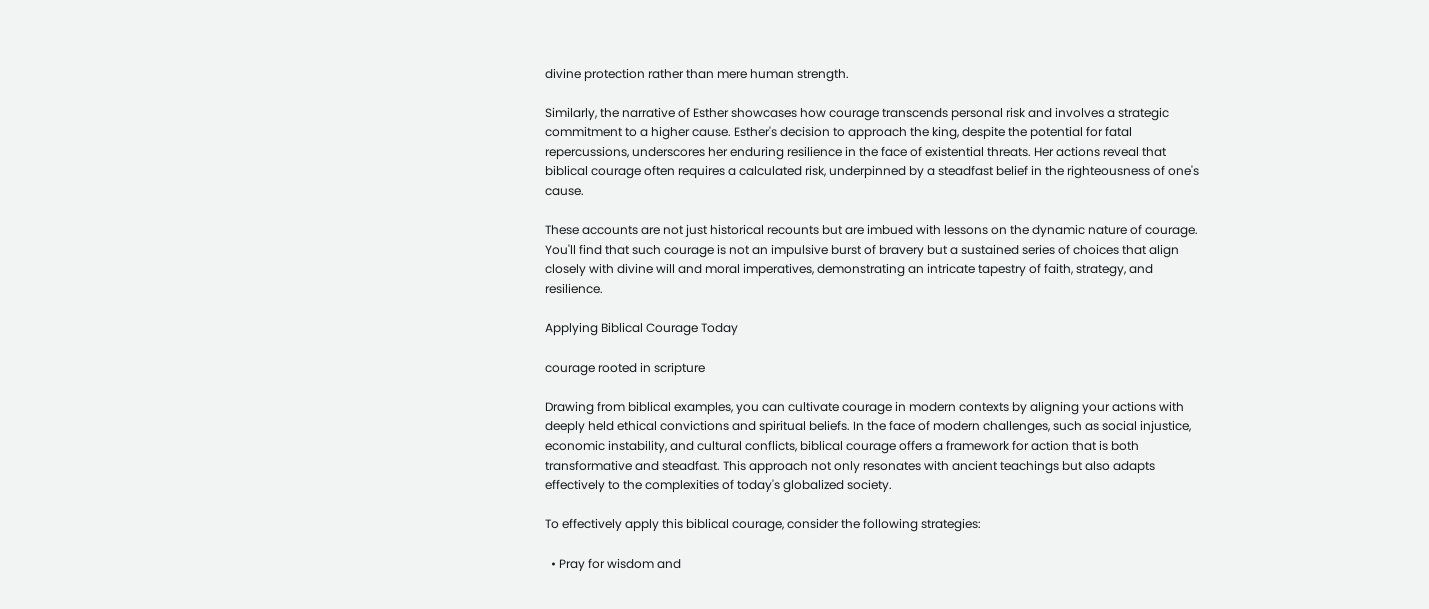divine protection rather than mere human strength.

Similarly, the narrative of Esther showcases how courage transcends personal risk and involves a strategic commitment to a higher cause. Esther's decision to approach the king, despite the potential for fatal repercussions, underscores her enduring resilience in the face of existential threats. Her actions reveal that biblical courage often requires a calculated risk, underpinned by a steadfast belief in the righteousness of one's cause.

These accounts are not just historical recounts but are imbued with lessons on the dynamic nature of courage. You'll find that such courage is not an impulsive burst of bravery but a sustained series of choices that align closely with divine will and moral imperatives, demonstrating an intricate tapestry of faith, strategy, and resilience.

Applying Biblical Courage Today

courage rooted in scripture

Drawing from biblical examples, you can cultivate courage in modern contexts by aligning your actions with deeply held ethical convictions and spiritual beliefs. In the face of modern challenges, such as social injustice, economic instability, and cultural conflicts, biblical courage offers a framework for action that is both transformative and steadfast. This approach not only resonates with ancient teachings but also adapts effectively to the complexities of today's globalized society.

To effectively apply this biblical courage, consider the following strategies:

  • Pray for wisdom and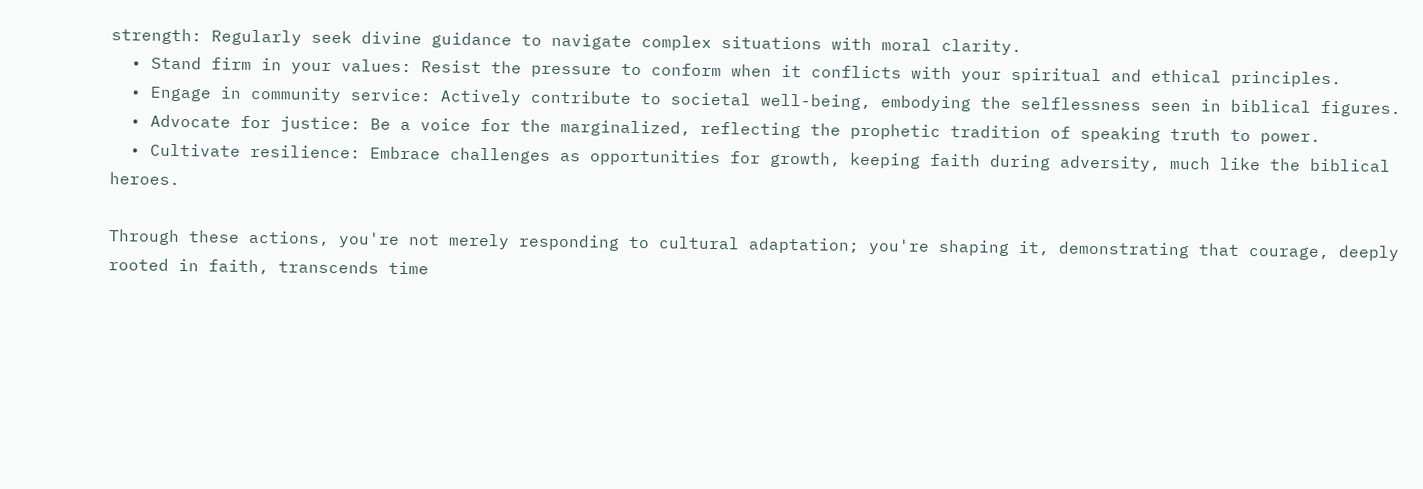strength: Regularly seek divine guidance to navigate complex situations with moral clarity.
  • Stand firm in your values: Resist the pressure to conform when it conflicts with your spiritual and ethical principles.
  • Engage in community service: Actively contribute to societal well-being, embodying the selflessness seen in biblical figures.
  • Advocate for justice: Be a voice for the marginalized, reflecting the prophetic tradition of speaking truth to power.
  • Cultivate resilience: Embrace challenges as opportunities for growth, keeping faith during adversity, much like the biblical heroes.

Through these actions, you're not merely responding to cultural adaptation; you're shaping it, demonstrating that courage, deeply rooted in faith, transcends time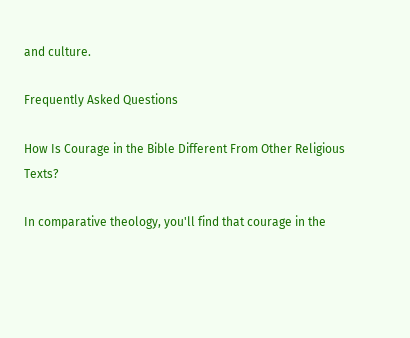and culture.

Frequently Asked Questions

How Is Courage in the Bible Different From Other Religious Texts?

In comparative theology, you'll find that courage in the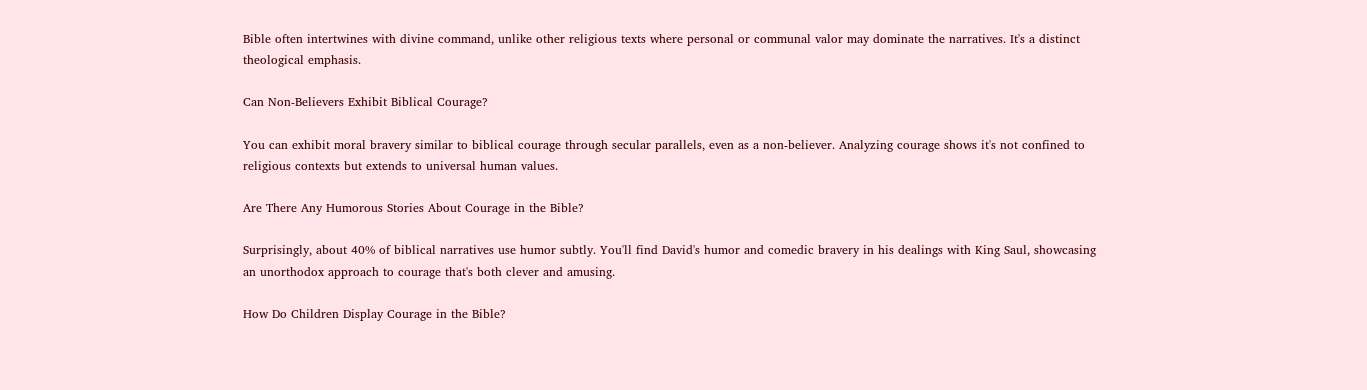Bible often intertwines with divine command, unlike other religious texts where personal or communal valor may dominate the narratives. It's a distinct theological emphasis.

Can Non-Believers Exhibit Biblical Courage?

You can exhibit moral bravery similar to biblical courage through secular parallels, even as a non-believer. Analyzing courage shows it's not confined to religious contexts but extends to universal human values.

Are There Any Humorous Stories About Courage in the Bible?

Surprisingly, about 40% of biblical narratives use humor subtly. You'll find David's humor and comedic bravery in his dealings with King Saul, showcasing an unorthodox approach to courage that's both clever and amusing.

How Do Children Display Courage in the Bible?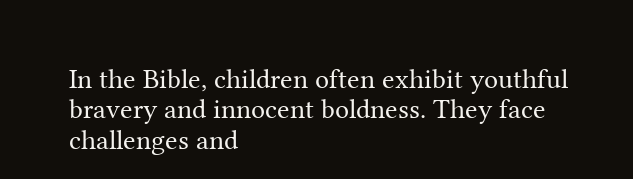In the Bible, children often exhibit youthful bravery and innocent boldness. They face challenges and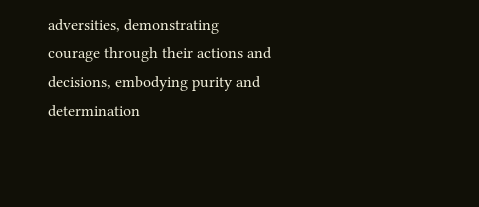adversities, demonstrating courage through their actions and decisions, embodying purity and determination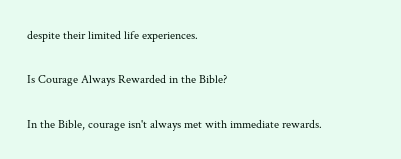despite their limited life experiences.

Is Courage Always Rewarded in the Bible?

In the Bible, courage isn't always met with immediate rewards.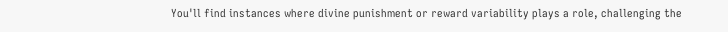You'll find instances where divine punishment or reward variability plays a role, challenging the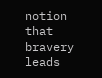notion that bravery leads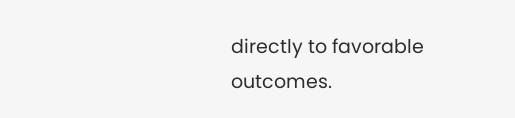directly to favorable outcomes.